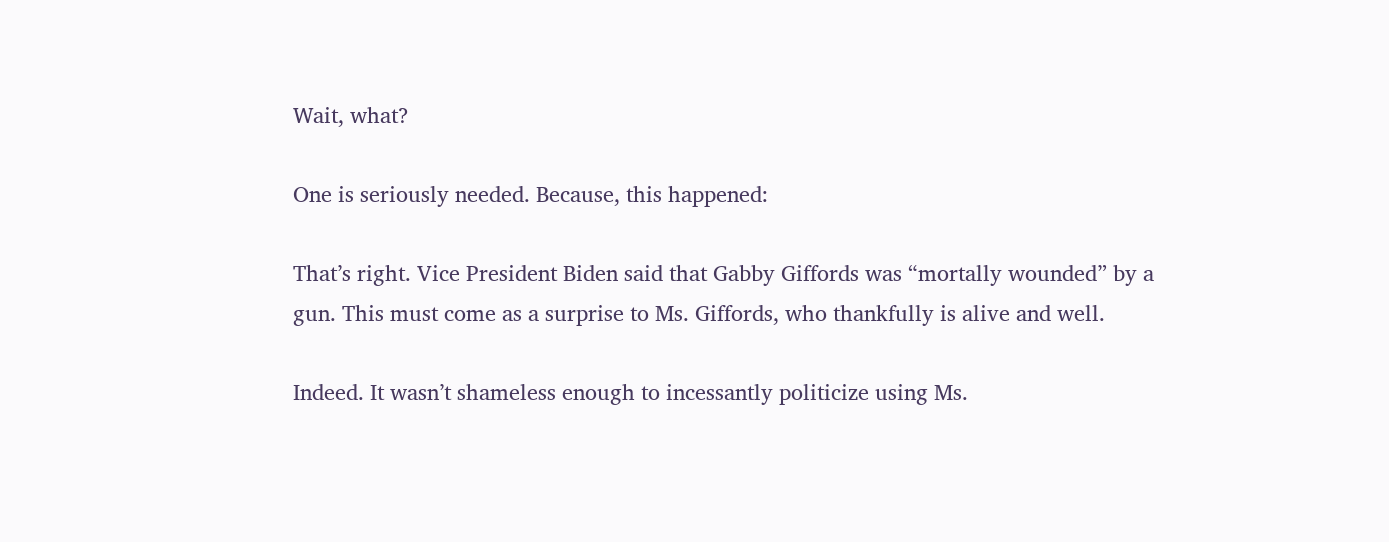Wait, what?

One is seriously needed. Because, this happened:

That’s right. Vice President Biden said that Gabby Giffords was “mortally wounded” by a gun. This must come as a surprise to Ms. Giffords, who thankfully is alive and well.

Indeed. It wasn’t shameless enough to incessantly politicize using Ms.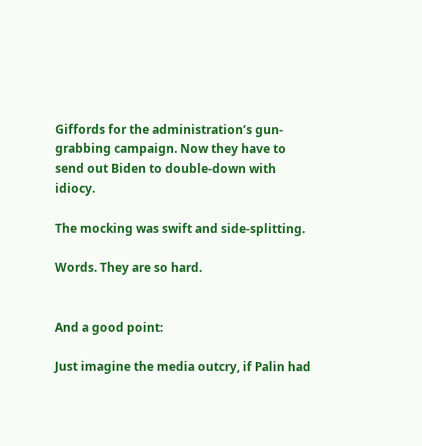Giffords for the administration’s gun-grabbing campaign. Now they have to send out Biden to double-down with idiocy.

The mocking was swift and side-splitting.

Words. They are so hard.


And a good point:

Just imagine the media outcry, if Palin had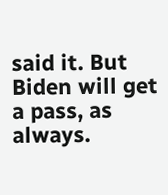said it. But Biden will get a pass, as always.